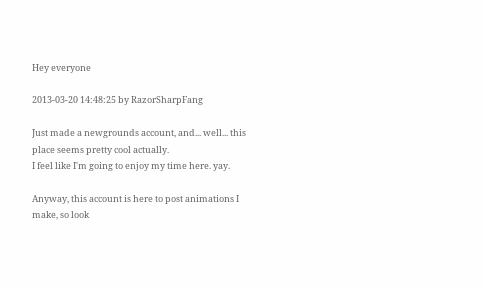Hey everyone

2013-03-20 14:48:25 by RazorSharpFang

Just made a newgrounds account, and... well... this place seems pretty cool actually.
I feel like I'm going to enjoy my time here. yay.

Anyway, this account is here to post animations I make, so look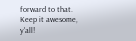forward to that.
Keep it awesome, y'all!